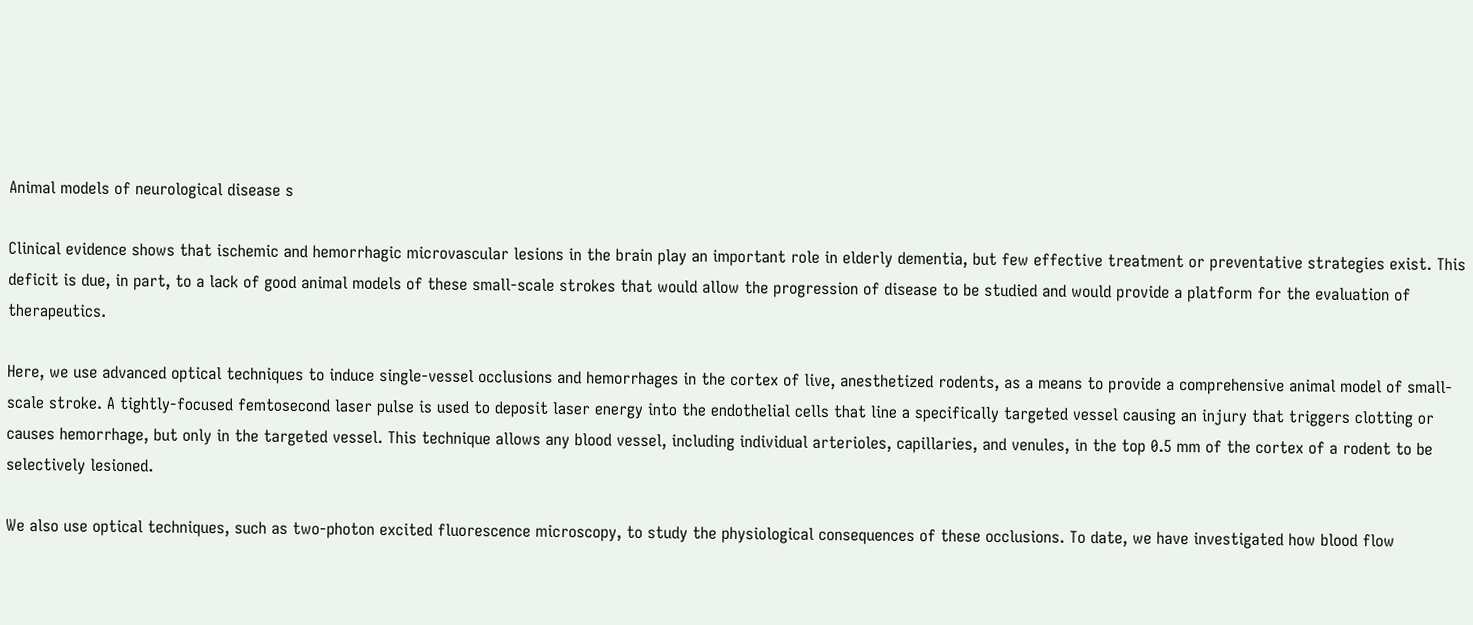Animal models of neurological disease s

Clinical evidence shows that ischemic and hemorrhagic microvascular lesions in the brain play an important role in elderly dementia, but few effective treatment or preventative strategies exist. This deficit is due, in part, to a lack of good animal models of these small-scale strokes that would allow the progression of disease to be studied and would provide a platform for the evaluation of therapeutics.

Here, we use advanced optical techniques to induce single-vessel occlusions and hemorrhages in the cortex of live, anesthetized rodents, as a means to provide a comprehensive animal model of small-scale stroke. A tightly-focused femtosecond laser pulse is used to deposit laser energy into the endothelial cells that line a specifically targeted vessel causing an injury that triggers clotting or causes hemorrhage, but only in the targeted vessel. This technique allows any blood vessel, including individual arterioles, capillaries, and venules, in the top 0.5 mm of the cortex of a rodent to be selectively lesioned.

We also use optical techniques, such as two-photon excited fluorescence microscopy, to study the physiological consequences of these occlusions. To date, we have investigated how blood flow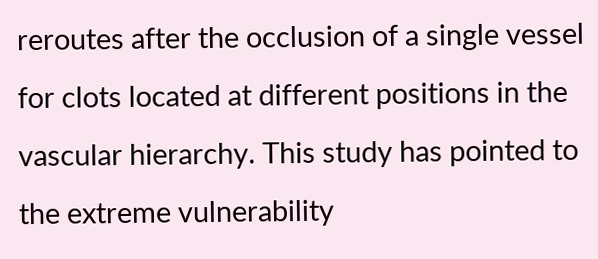reroutes after the occlusion of a single vessel for clots located at different positions in the vascular hierarchy. This study has pointed to the extreme vulnerability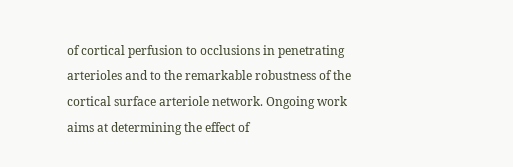of cortical perfusion to occlusions in penetrating arterioles and to the remarkable robustness of the cortical surface arteriole network. Ongoing work aims at determining the effect of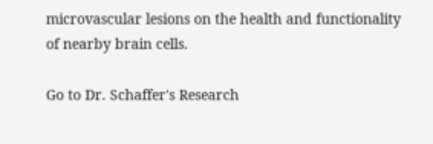microvascular lesions on the health and functionality of nearby brain cells.

Go to Dr. Schaffer's Research